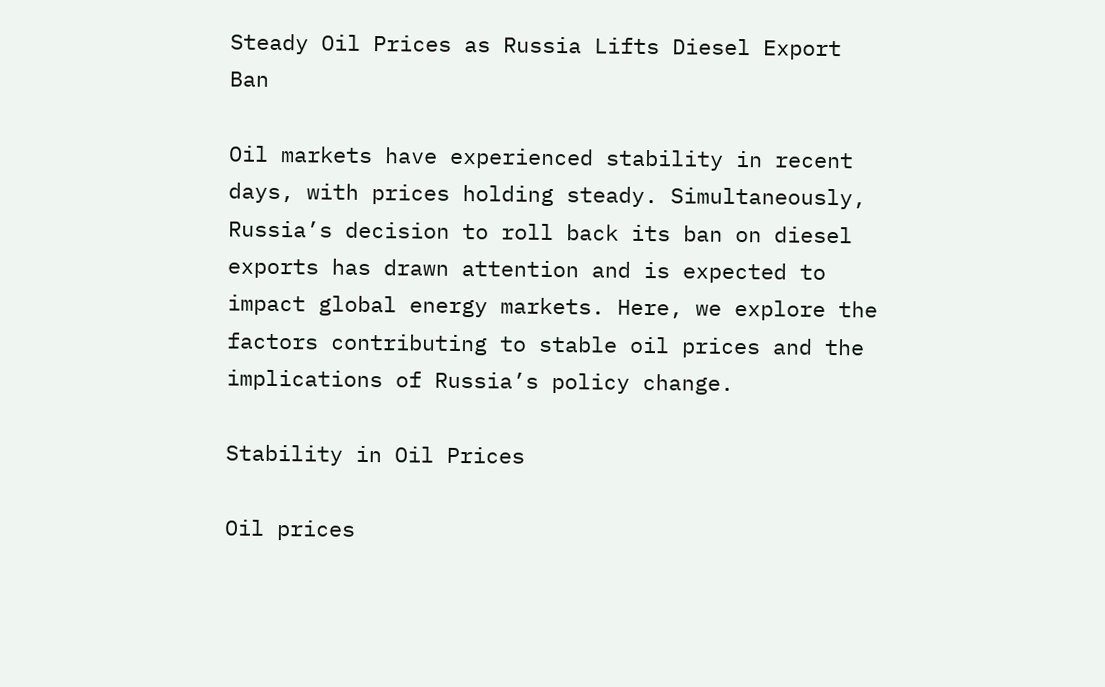Steady Oil Prices as Russia Lifts Diesel Export Ban

Oil markets have experienced stability in recent days, with prices holding steady. Simultaneously, Russia’s decision to roll back its ban on diesel exports has drawn attention and is expected to impact global energy markets. Here, we explore the factors contributing to stable oil prices and the implications of Russia’s policy change.

Stability in Oil Prices

Oil prices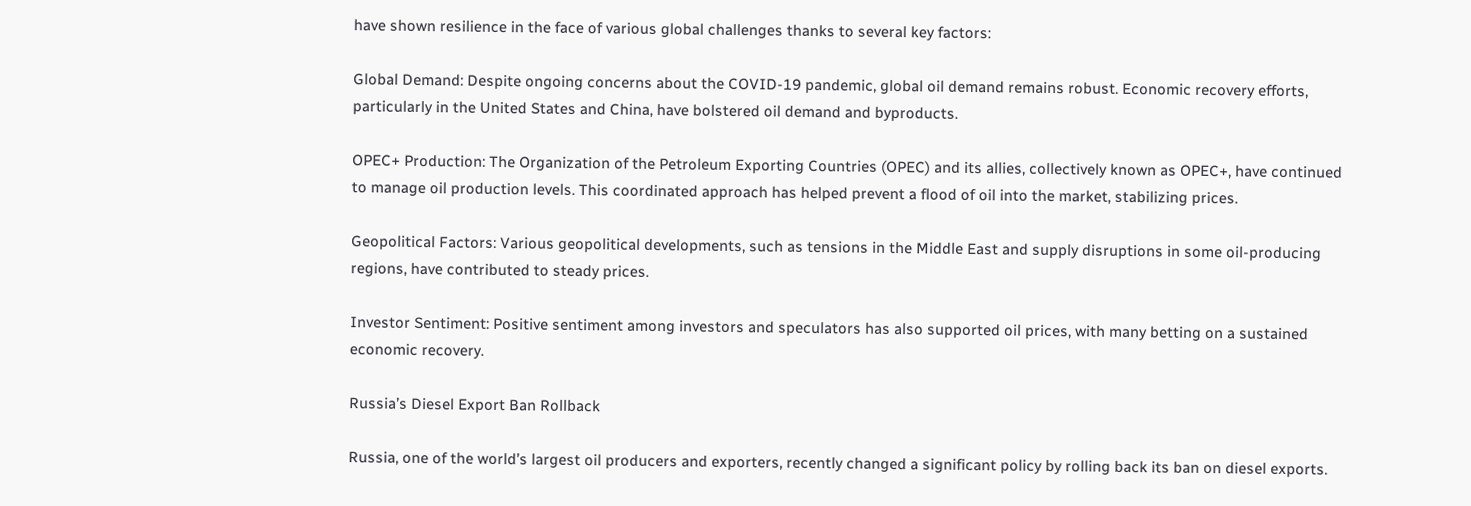have shown resilience in the face of various global challenges thanks to several key factors:

Global Demand: Despite ongoing concerns about the COVID-19 pandemic, global oil demand remains robust. Economic recovery efforts, particularly in the United States and China, have bolstered oil demand and byproducts.

OPEC+ Production: The Organization of the Petroleum Exporting Countries (OPEC) and its allies, collectively known as OPEC+, have continued to manage oil production levels. This coordinated approach has helped prevent a flood of oil into the market, stabilizing prices.

Geopolitical Factors: Various geopolitical developments, such as tensions in the Middle East and supply disruptions in some oil-producing regions, have contributed to steady prices.

Investor Sentiment: Positive sentiment among investors and speculators has also supported oil prices, with many betting on a sustained economic recovery.

Russia’s Diesel Export Ban Rollback

Russia, one of the world’s largest oil producers and exporters, recently changed a significant policy by rolling back its ban on diesel exports.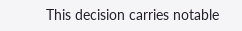This decision carries notable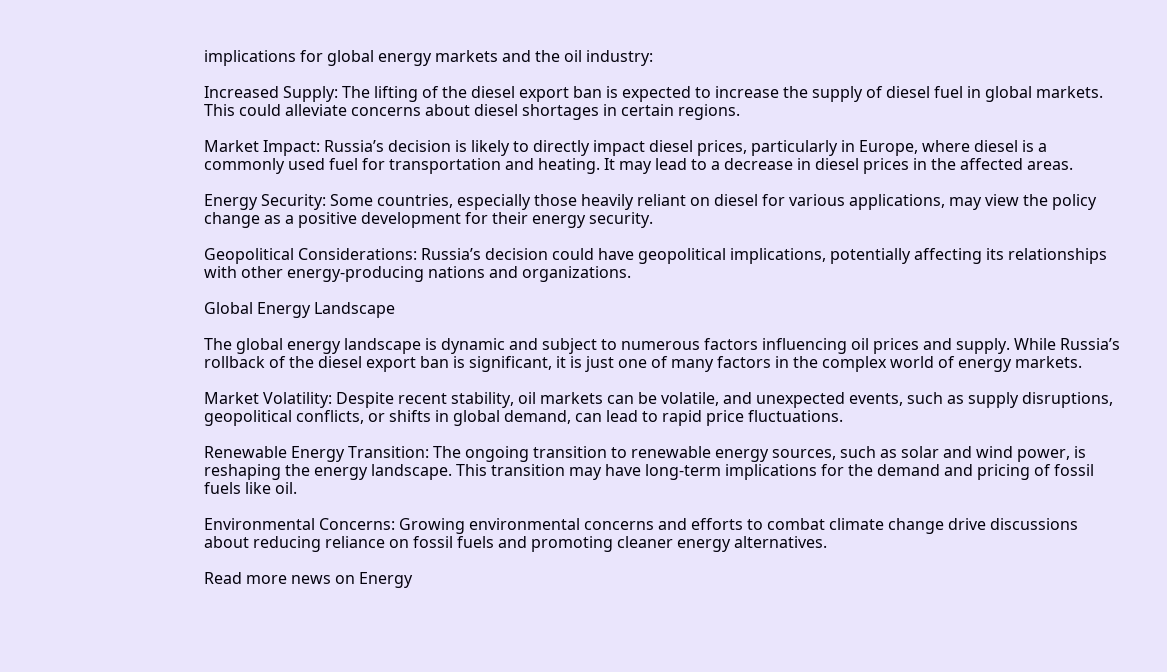implications for global energy markets and the oil industry:

Increased Supply: The lifting of the diesel export ban is expected to increase the supply of diesel fuel in global markets. This could alleviate concerns about diesel shortages in certain regions.

Market Impact: Russia’s decision is likely to directly impact diesel prices, particularly in Europe, where diesel is a commonly used fuel for transportation and heating. It may lead to a decrease in diesel prices in the affected areas.

Energy Security: Some countries, especially those heavily reliant on diesel for various applications, may view the policy change as a positive development for their energy security.

Geopolitical Considerations: Russia’s decision could have geopolitical implications, potentially affecting its relationships with other energy-producing nations and organizations.

Global Energy Landscape

The global energy landscape is dynamic and subject to numerous factors influencing oil prices and supply. While Russia’s rollback of the diesel export ban is significant, it is just one of many factors in the complex world of energy markets.

Market Volatility: Despite recent stability, oil markets can be volatile, and unexpected events, such as supply disruptions, geopolitical conflicts, or shifts in global demand, can lead to rapid price fluctuations.

Renewable Energy Transition: The ongoing transition to renewable energy sources, such as solar and wind power, is reshaping the energy landscape. This transition may have long-term implications for the demand and pricing of fossil fuels like oil.

Environmental Concerns: Growing environmental concerns and efforts to combat climate change drive discussions about reducing reliance on fossil fuels and promoting cleaner energy alternatives.

Read more news on Energy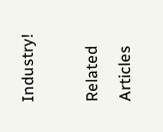Industry!

Related Articles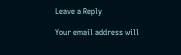Leave a Reply

Your email address will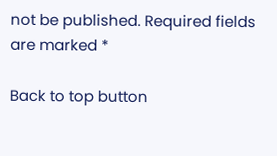not be published. Required fields are marked *

Back to top button